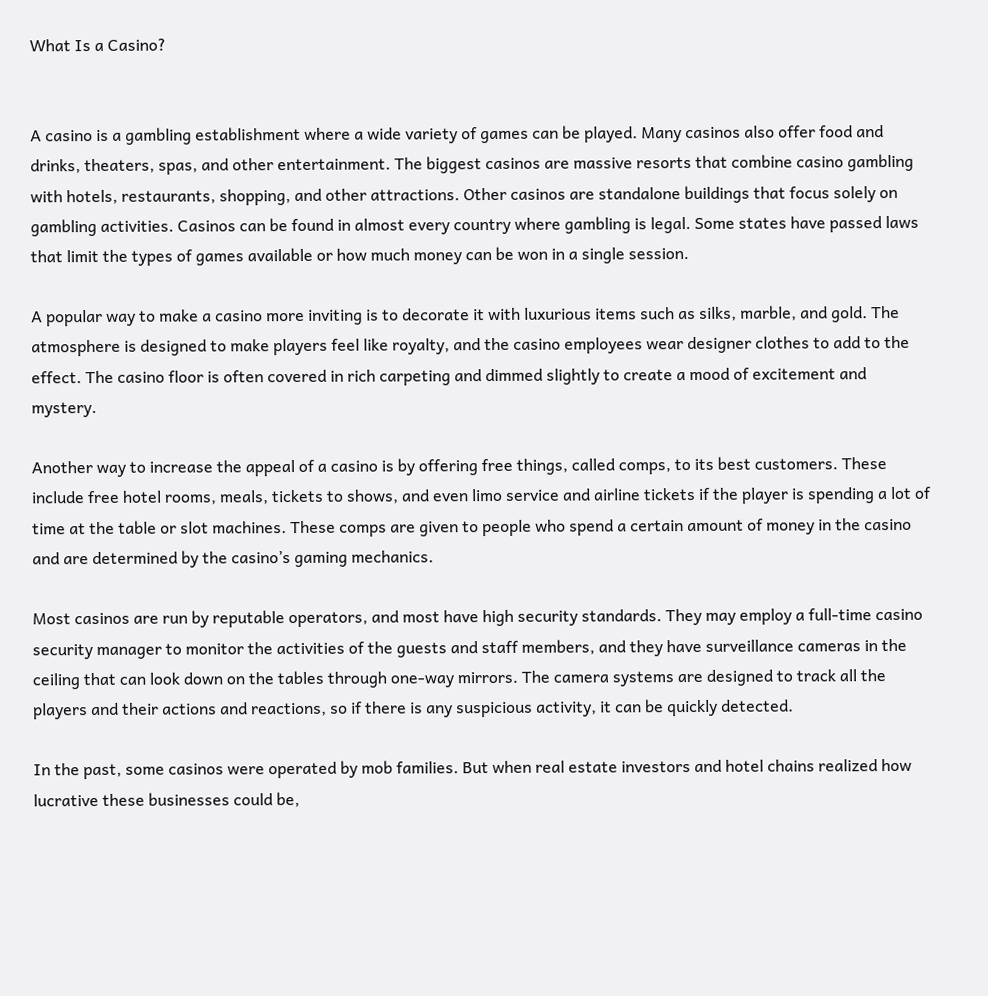What Is a Casino?


A casino is a gambling establishment where a wide variety of games can be played. Many casinos also offer food and drinks, theaters, spas, and other entertainment. The biggest casinos are massive resorts that combine casino gambling with hotels, restaurants, shopping, and other attractions. Other casinos are standalone buildings that focus solely on gambling activities. Casinos can be found in almost every country where gambling is legal. Some states have passed laws that limit the types of games available or how much money can be won in a single session.

A popular way to make a casino more inviting is to decorate it with luxurious items such as silks, marble, and gold. The atmosphere is designed to make players feel like royalty, and the casino employees wear designer clothes to add to the effect. The casino floor is often covered in rich carpeting and dimmed slightly to create a mood of excitement and mystery.

Another way to increase the appeal of a casino is by offering free things, called comps, to its best customers. These include free hotel rooms, meals, tickets to shows, and even limo service and airline tickets if the player is spending a lot of time at the table or slot machines. These comps are given to people who spend a certain amount of money in the casino and are determined by the casino’s gaming mechanics.

Most casinos are run by reputable operators, and most have high security standards. They may employ a full-time casino security manager to monitor the activities of the guests and staff members, and they have surveillance cameras in the ceiling that can look down on the tables through one-way mirrors. The camera systems are designed to track all the players and their actions and reactions, so if there is any suspicious activity, it can be quickly detected.

In the past, some casinos were operated by mob families. But when real estate investors and hotel chains realized how lucrative these businesses could be,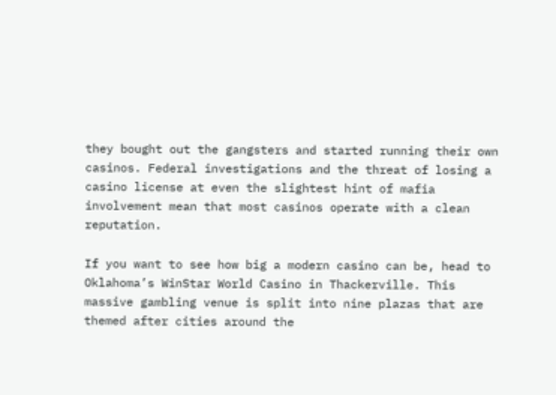they bought out the gangsters and started running their own casinos. Federal investigations and the threat of losing a casino license at even the slightest hint of mafia involvement mean that most casinos operate with a clean reputation.

If you want to see how big a modern casino can be, head to Oklahoma’s WinStar World Casino in Thackerville. This massive gambling venue is split into nine plazas that are themed after cities around the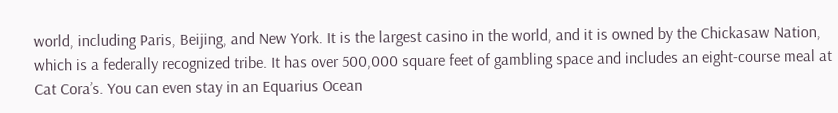world, including Paris, Beijing, and New York. It is the largest casino in the world, and it is owned by the Chickasaw Nation, which is a federally recognized tribe. It has over 500,000 square feet of gambling space and includes an eight-course meal at Cat Cora’s. You can even stay in an Equarius Ocean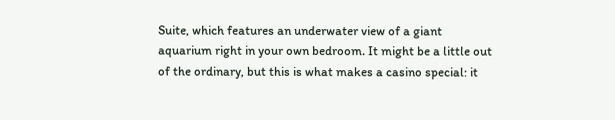Suite, which features an underwater view of a giant aquarium right in your own bedroom. It might be a little out of the ordinary, but this is what makes a casino special: it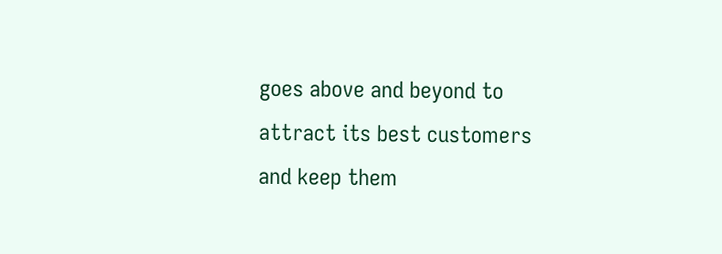goes above and beyond to attract its best customers and keep them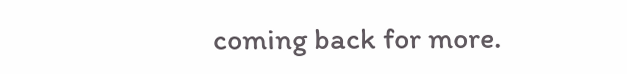coming back for more.